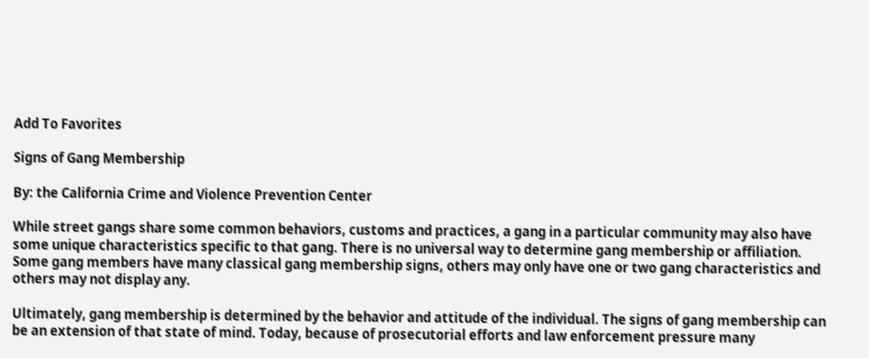Add To Favorites

Signs of Gang Membership

By: the California Crime and Violence Prevention Center

While street gangs share some common behaviors, customs and practices, a gang in a particular community may also have some unique characteristics specific to that gang. There is no universal way to determine gang membership or affiliation. Some gang members have many classical gang membership signs, others may only have one or two gang characteristics and others may not display any.

Ultimately, gang membership is determined by the behavior and attitude of the individual. The signs of gang membership can be an extension of that state of mind. Today, because of prosecutorial efforts and law enforcement pressure many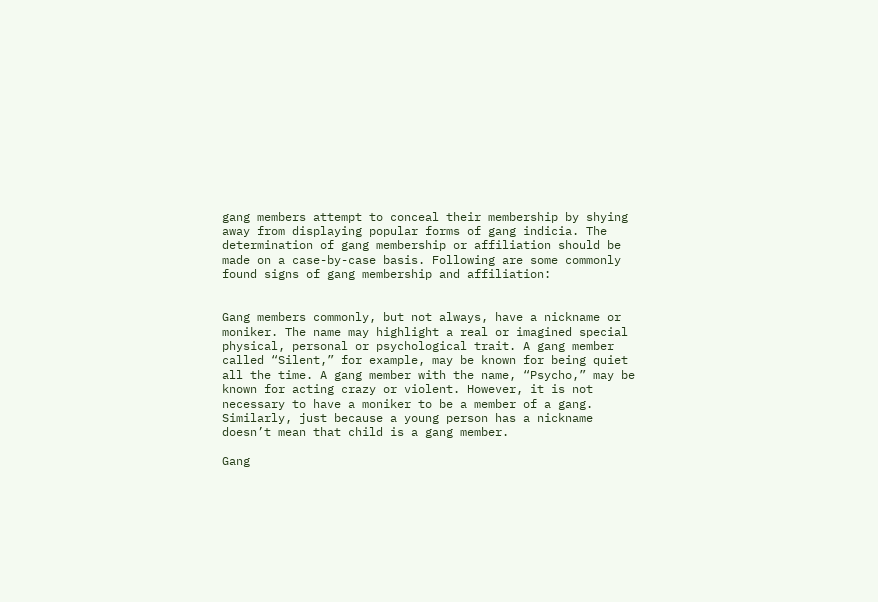gang members attempt to conceal their membership by shying away from displaying popular forms of gang indicia. The determination of gang membership or affiliation should be made on a case-by-case basis. Following are some commonly found signs of gang membership and affiliation:


Gang members commonly, but not always, have a nickname or moniker. The name may highlight a real or imagined special physical, personal or psychological trait. A gang member called “Silent,” for example, may be known for being quiet all the time. A gang member with the name, “Psycho,” may be known for acting crazy or violent. However, it is not necessary to have a moniker to be a member of a gang. Similarly, just because a young person has a nickname doesn’t mean that child is a gang member.

Gang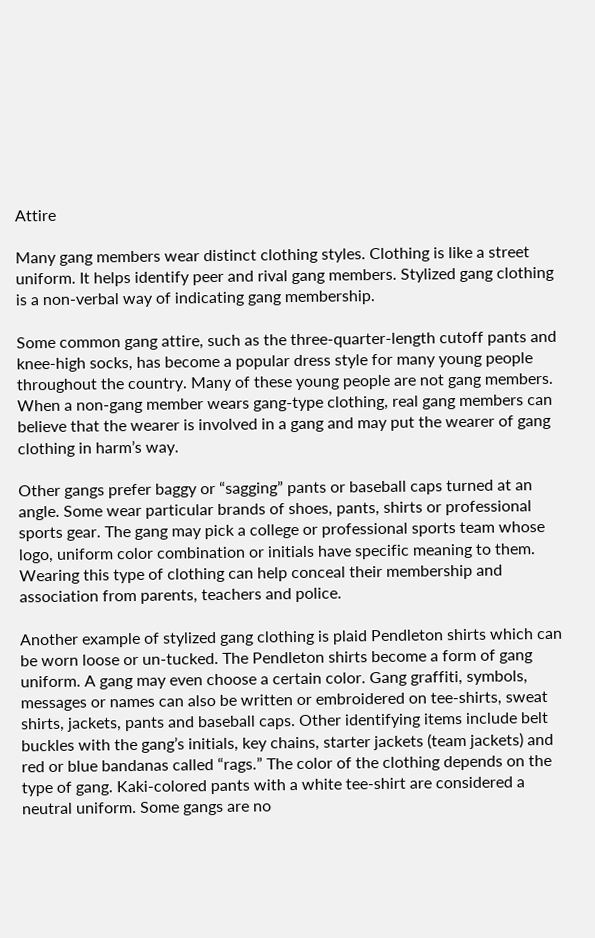Attire

Many gang members wear distinct clothing styles. Clothing is like a street uniform. It helps identify peer and rival gang members. Stylized gang clothing is a non-verbal way of indicating gang membership.

Some common gang attire, such as the three-quarter-length cutoff pants and knee-high socks, has become a popular dress style for many young people throughout the country. Many of these young people are not gang members. When a non-gang member wears gang-type clothing, real gang members can believe that the wearer is involved in a gang and may put the wearer of gang clothing in harm’s way.

Other gangs prefer baggy or “sagging” pants or baseball caps turned at an angle. Some wear particular brands of shoes, pants, shirts or professional sports gear. The gang may pick a college or professional sports team whose logo, uniform color combination or initials have specific meaning to them. Wearing this type of clothing can help conceal their membership and association from parents, teachers and police.

Another example of stylized gang clothing is plaid Pendleton shirts which can be worn loose or un-tucked. The Pendleton shirts become a form of gang uniform. A gang may even choose a certain color. Gang graffiti, symbols, messages or names can also be written or embroidered on tee-shirts, sweat shirts, jackets, pants and baseball caps. Other identifying items include belt buckles with the gang’s initials, key chains, starter jackets (team jackets) and red or blue bandanas called “rags.” The color of the clothing depends on the type of gang. Kaki-colored pants with a white tee-shirt are considered a neutral uniform. Some gangs are no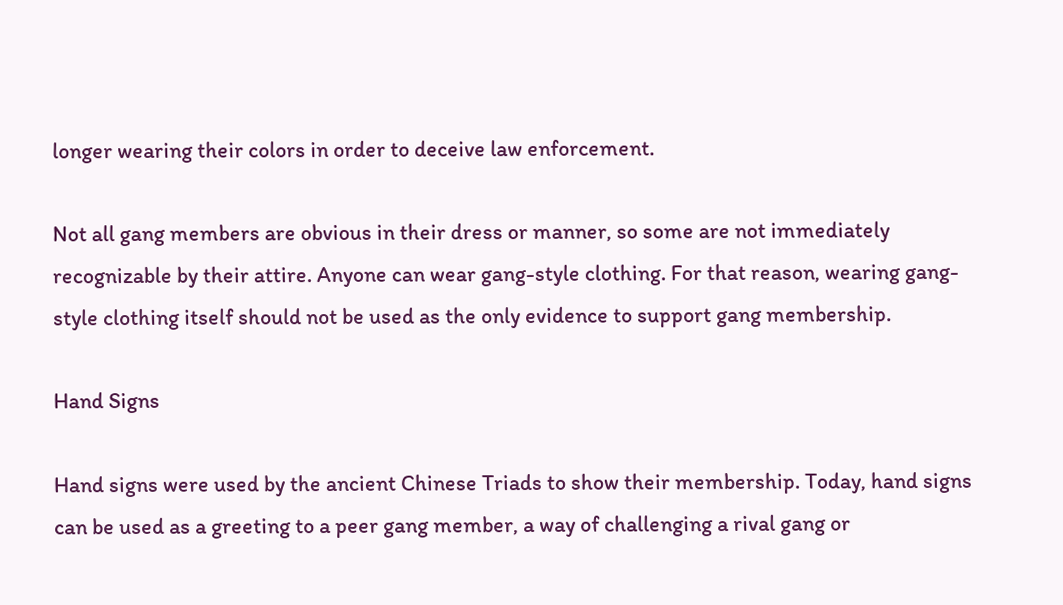longer wearing their colors in order to deceive law enforcement.

Not all gang members are obvious in their dress or manner, so some are not immediately recognizable by their attire. Anyone can wear gang-style clothing. For that reason, wearing gang-style clothing itself should not be used as the only evidence to support gang membership.

Hand Signs

Hand signs were used by the ancient Chinese Triads to show their membership. Today, hand signs can be used as a greeting to a peer gang member, a way of challenging a rival gang or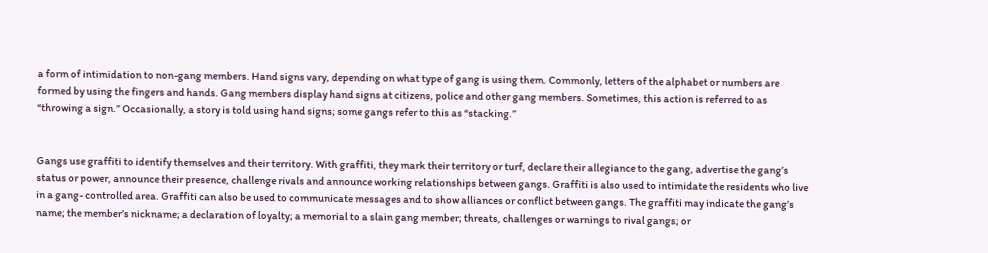a form of intimidation to non-gang members. Hand signs vary, depending on what type of gang is using them. Commonly, letters of the alphabet or numbers are formed by using the fingers and hands. Gang members display hand signs at citizens, police and other gang members. Sometimes, this action is referred to as “throwing a sign.” Occasionally, a story is told using hand signs; some gangs refer to this as “stacking.”


Gangs use graffiti to identify themselves and their territory. With graffiti, they mark their territory or turf, declare their allegiance to the gang, advertise the gang’s status or power, announce their presence, challenge rivals and announce working relationships between gangs. Graffiti is also used to intimidate the residents who live in a gang- controlled area. Graffiti can also be used to communicate messages and to show alliances or conflict between gangs. The graffiti may indicate the gang’s name; the member’s nickname; a declaration of loyalty; a memorial to a slain gang member; threats, challenges or warnings to rival gangs; or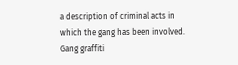a description of criminal acts in which the gang has been involved. Gang graffiti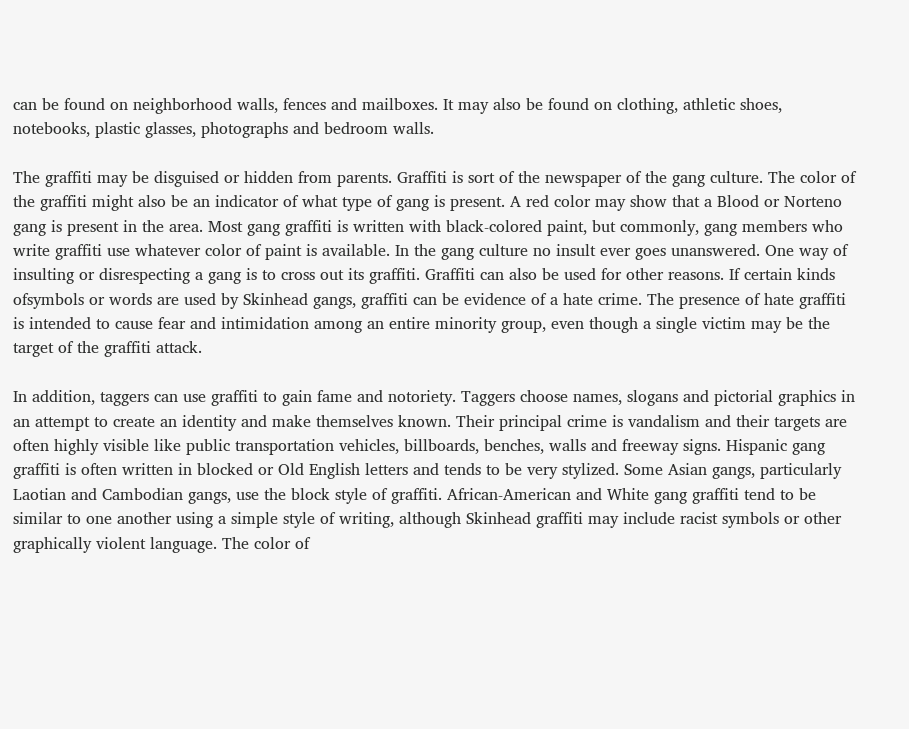can be found on neighborhood walls, fences and mailboxes. It may also be found on clothing, athletic shoes, notebooks, plastic glasses, photographs and bedroom walls.

The graffiti may be disguised or hidden from parents. Graffiti is sort of the newspaper of the gang culture. The color of the graffiti might also be an indicator of what type of gang is present. A red color may show that a Blood or Norteno gang is present in the area. Most gang graffiti is written with black-colored paint, but commonly, gang members who write graffiti use whatever color of paint is available. In the gang culture no insult ever goes unanswered. One way of insulting or disrespecting a gang is to cross out its graffiti. Graffiti can also be used for other reasons. If certain kinds ofsymbols or words are used by Skinhead gangs, graffiti can be evidence of a hate crime. The presence of hate graffiti is intended to cause fear and intimidation among an entire minority group, even though a single victim may be the target of the graffiti attack.

In addition, taggers can use graffiti to gain fame and notoriety. Taggers choose names, slogans and pictorial graphics in an attempt to create an identity and make themselves known. Their principal crime is vandalism and their targets are often highly visible like public transportation vehicles, billboards, benches, walls and freeway signs. Hispanic gang graffiti is often written in blocked or Old English letters and tends to be very stylized. Some Asian gangs, particularly Laotian and Cambodian gangs, use the block style of graffiti. African-American and White gang graffiti tend to be similar to one another using a simple style of writing, although Skinhead graffiti may include racist symbols or other graphically violent language. The color of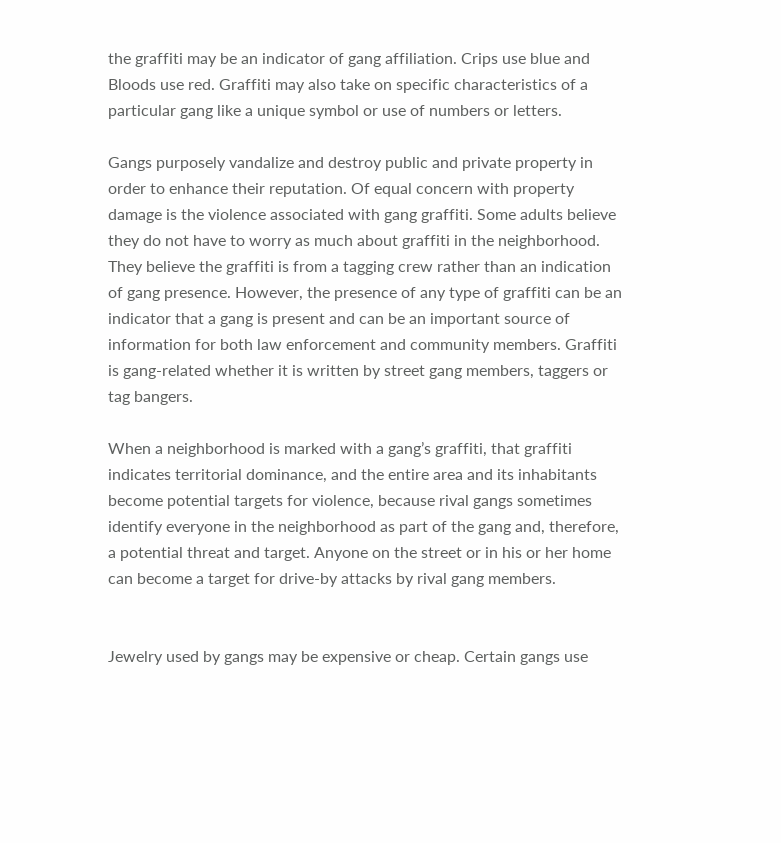the graffiti may be an indicator of gang affiliation. Crips use blue and Bloods use red. Graffiti may also take on specific characteristics of a particular gang like a unique symbol or use of numbers or letters.

Gangs purposely vandalize and destroy public and private property in order to enhance their reputation. Of equal concern with property damage is the violence associated with gang graffiti. Some adults believe they do not have to worry as much about graffiti in the neighborhood. They believe the graffiti is from a tagging crew rather than an indication of gang presence. However, the presence of any type of graffiti can be an indicator that a gang is present and can be an important source of information for both law enforcement and community members. Graffiti is gang-related whether it is written by street gang members, taggers or tag bangers.

When a neighborhood is marked with a gang’s graffiti, that graffiti indicates territorial dominance, and the entire area and its inhabitants become potential targets for violence, because rival gangs sometimes identify everyone in the neighborhood as part of the gang and, therefore, a potential threat and target. Anyone on the street or in his or her home can become a target for drive-by attacks by rival gang members.


Jewelry used by gangs may be expensive or cheap. Certain gangs use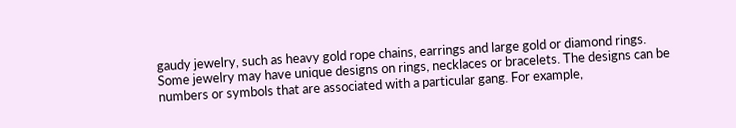gaudy jewelry, such as heavy gold rope chains, earrings and large gold or diamond rings. Some jewelry may have unique designs on rings, necklaces or bracelets. The designs can be numbers or symbols that are associated with a particular gang. For example,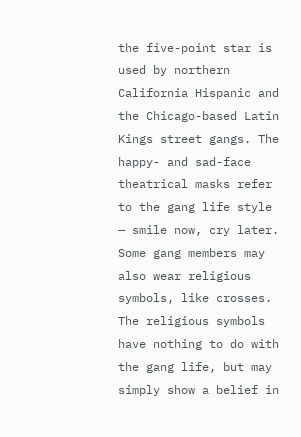the five-point star is used by northern California Hispanic and the Chicago-based Latin Kings street gangs. The happy- and sad-face theatrical masks refer to the gang life style — smile now, cry later. Some gang members may also wear religious symbols, like crosses. The religious symbols have nothing to do with the gang life, but may simply show a belief in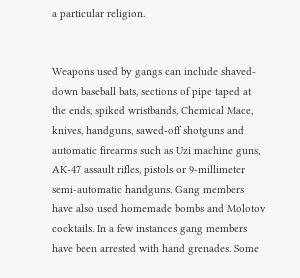a particular religion.


Weapons used by gangs can include shaved-down baseball bats, sections of pipe taped at the ends, spiked wristbands, Chemical Mace, knives, handguns, sawed-off shotguns and automatic firearms such as Uzi machine guns, AK-47 assault rifles, pistols or 9-millimeter semi-automatic handguns. Gang members have also used homemade bombs and Molotov cocktails. In a few instances gang members have been arrested with hand grenades. Some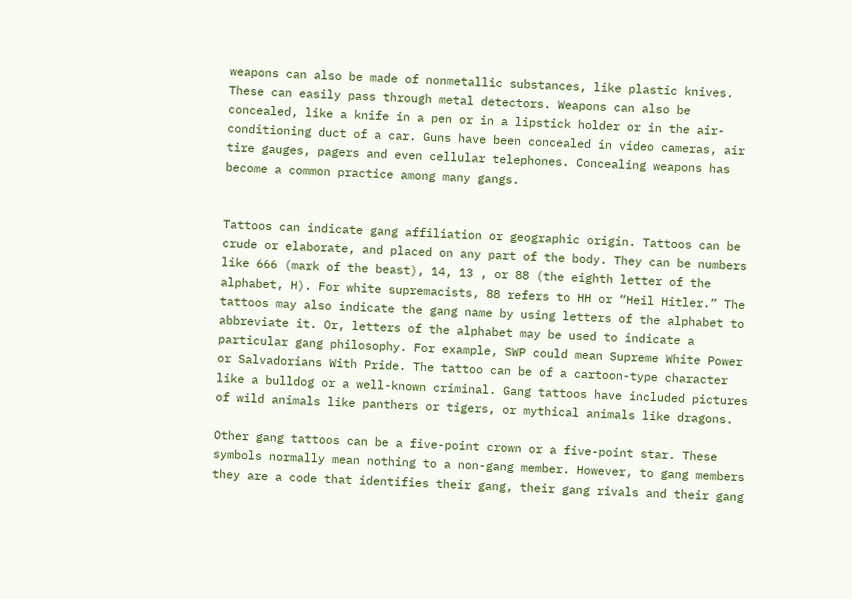weapons can also be made of nonmetallic substances, like plastic knives. These can easily pass through metal detectors. Weapons can also be concealed, like a knife in a pen or in a lipstick holder or in the air-conditioning duct of a car. Guns have been concealed in video cameras, air tire gauges, pagers and even cellular telephones. Concealing weapons has become a common practice among many gangs.


Tattoos can indicate gang affiliation or geographic origin. Tattoos can be crude or elaborate, and placed on any part of the body. They can be numbers like 666 (mark of the beast), 14, 13 , or 88 (the eighth letter of the alphabet, H). For white supremacists, 88 refers to HH or “Heil Hitler.” The tattoos may also indicate the gang name by using letters of the alphabet to abbreviate it. Or, letters of the alphabet may be used to indicate a particular gang philosophy. For example, SWP could mean Supreme White Power or Salvadorians With Pride. The tattoo can be of a cartoon-type character like a bulldog or a well-known criminal. Gang tattoos have included pictures of wild animals like panthers or tigers, or mythical animals like dragons.

Other gang tattoos can be a five-point crown or a five-point star. These symbols normally mean nothing to a non-gang member. However, to gang members they are a code that identifies their gang, their gang rivals and their gang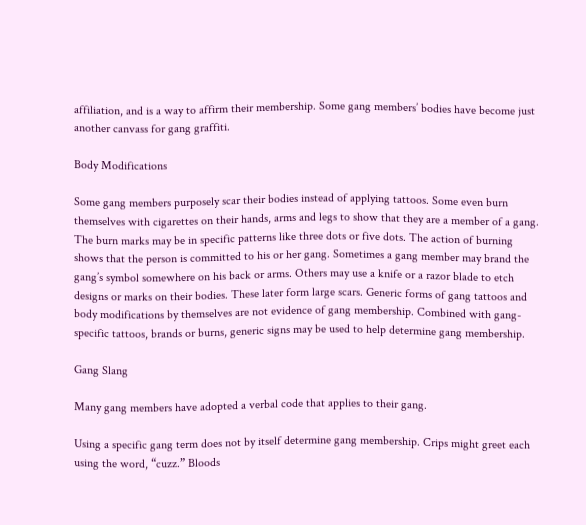affiliation, and is a way to affirm their membership. Some gang members’ bodies have become just another canvass for gang graffiti.

Body Modifications

Some gang members purposely scar their bodies instead of applying tattoos. Some even burn themselves with cigarettes on their hands, arms and legs to show that they are a member of a gang. The burn marks may be in specific patterns like three dots or five dots. The action of burning shows that the person is committed to his or her gang. Sometimes a gang member may brand the gang’s symbol somewhere on his back or arms. Others may use a knife or a razor blade to etch designs or marks on their bodies. These later form large scars. Generic forms of gang tattoos and body modifications by themselves are not evidence of gang membership. Combined with gang-specific tattoos, brands or burns, generic signs may be used to help determine gang membership.

Gang Slang

Many gang members have adopted a verbal code that applies to their gang.

Using a specific gang term does not by itself determine gang membership. Crips might greet each using the word, “cuzz.” Bloods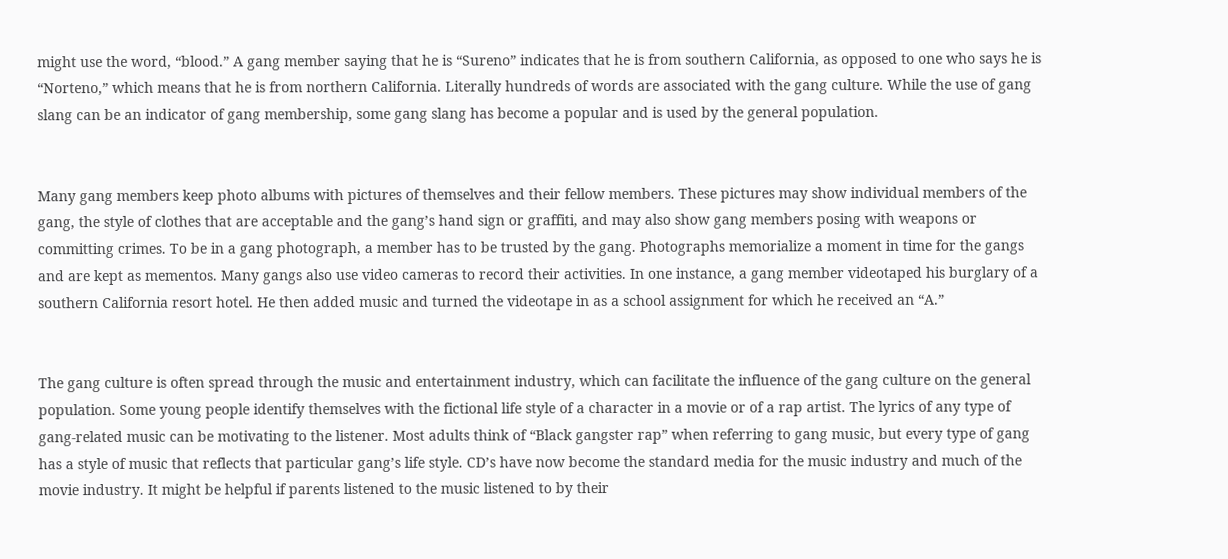might use the word, “blood.” A gang member saying that he is “Sureno” indicates that he is from southern California, as opposed to one who says he is “Norteno,” which means that he is from northern California. Literally hundreds of words are associated with the gang culture. While the use of gang slang can be an indicator of gang membership, some gang slang has become a popular and is used by the general population.


Many gang members keep photo albums with pictures of themselves and their fellow members. These pictures may show individual members of the gang, the style of clothes that are acceptable and the gang’s hand sign or graffiti, and may also show gang members posing with weapons or committing crimes. To be in a gang photograph, a member has to be trusted by the gang. Photographs memorialize a moment in time for the gangs and are kept as mementos. Many gangs also use video cameras to record their activities. In one instance, a gang member videotaped his burglary of a southern California resort hotel. He then added music and turned the videotape in as a school assignment for which he received an “A.”


The gang culture is often spread through the music and entertainment industry, which can facilitate the influence of the gang culture on the general population. Some young people identify themselves with the fictional life style of a character in a movie or of a rap artist. The lyrics of any type of gang-related music can be motivating to the listener. Most adults think of “Black gangster rap” when referring to gang music, but every type of gang has a style of music that reflects that particular gang’s life style. CD’s have now become the standard media for the music industry and much of the movie industry. It might be helpful if parents listened to the music listened to by their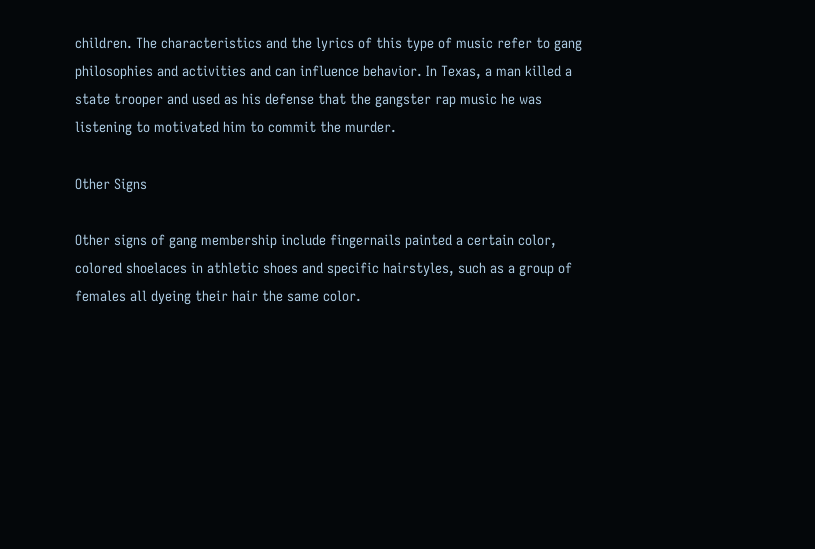children. The characteristics and the lyrics of this type of music refer to gang
philosophies and activities and can influence behavior. In Texas, a man killed a state trooper and used as his defense that the gangster rap music he was listening to motivated him to commit the murder.

Other Signs

Other signs of gang membership include fingernails painted a certain color, colored shoelaces in athletic shoes and specific hairstyles, such as a group of females all dyeing their hair the same color.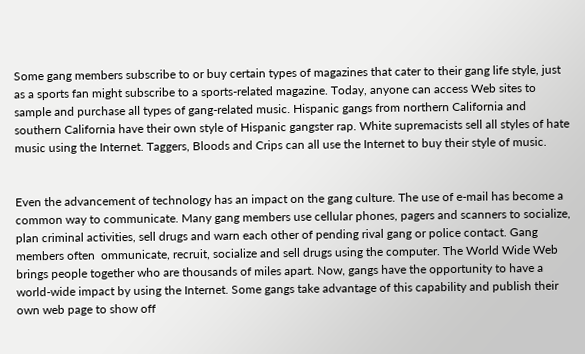Some gang members subscribe to or buy certain types of magazines that cater to their gang life style, just as a sports fan might subscribe to a sports-related magazine. Today, anyone can access Web sites to sample and purchase all types of gang-related music. Hispanic gangs from northern California and southern California have their own style of Hispanic gangster rap. White supremacists sell all styles of hate music using the Internet. Taggers, Bloods and Crips can all use the Internet to buy their style of music.


Even the advancement of technology has an impact on the gang culture. The use of e-mail has become a common way to communicate. Many gang members use cellular phones, pagers and scanners to socialize, plan criminal activities, sell drugs and warn each other of pending rival gang or police contact. Gang members often  ommunicate, recruit, socialize and sell drugs using the computer. The World Wide Web brings people together who are thousands of miles apart. Now, gangs have the opportunity to have a world-wide impact by using the Internet. Some gangs take advantage of this capability and publish their own web page to show off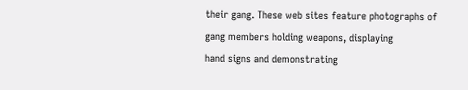their gang. These web sites feature photographs of gang members holding weapons, displaying
hand signs and demonstrating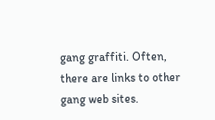gang graffiti. Often, there are links to other gang web sites.